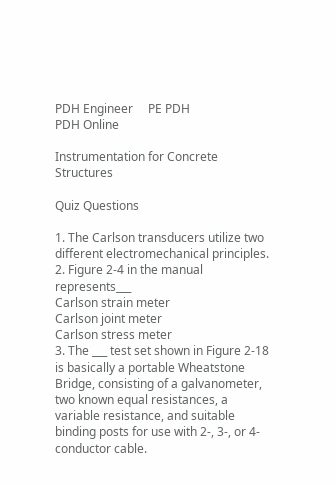PDH Engineer     PE PDH
PDH Online

Instrumentation for Concrete Structures

Quiz Questions

1. The Carlson transducers utilize two different electromechanical principles.
2. Figure 2-4 in the manual represents___
Carlson strain meter
Carlson joint meter
Carlson stress meter
3. The ___ test set shown in Figure 2-18 is basically a portable Wheatstone Bridge, consisting of a galvanometer, two known equal resistances, a variable resistance, and suitable binding posts for use with 2-, 3-, or 4-conductor cable.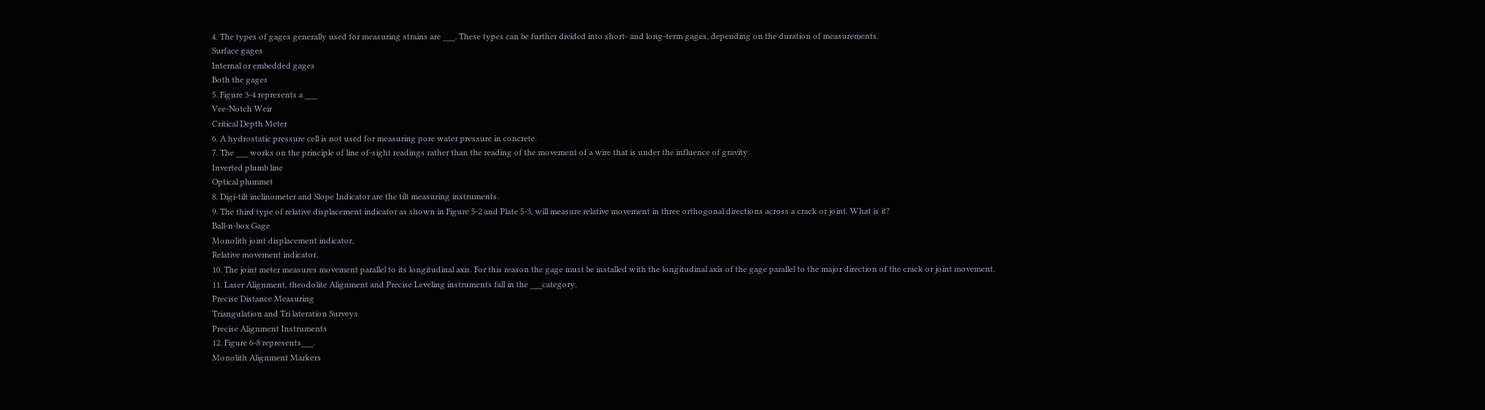4. The types of gages generally used for measuring strains are ___. These types can be further divided into short- and long-term gages, depending on the duration of measurements.
Surface gages
Internal or embedded gages
Both the gages
5. Figure 3-4 represents a ___
Vee-Notch Weir
Critical Depth Meter
6. A hydrostatic pressure cell is not used for measuring pore water pressure in concrete.
7. The ___ works on the principle of line of-sight readings rather than the reading of the movement of a wire that is under the influence of gravity.
Inverted plumb line
Optical plummet
8. Digi-tilt inclinometer and Slope Indicator are the tilt measuring instruments.
9. The third type of relative displacement indicator as shown in Figure 5-2 and Plate 5-3, will measure relative movement in three orthogonal directions across a crack or joint. What is it?
Ball-n-box Gage
Monolith joint displacement indicator,
Relative movement indicator,
10. The joint meter measures movement parallel to its longitudinal axis. For this reason the gage must be installed with the longitudinal axis of the gage parallel to the major direction of the crack or joint movement.
11. Laser Alignment, theodolite Alignment and Precise Leveling instruments fall in the ___category.
Precise Distance Measuring
Triangulation and Tri lateration Surveys
Precise Alignment Instruments
12. Figure 6-8 represents___.
Monolith Alignment Markers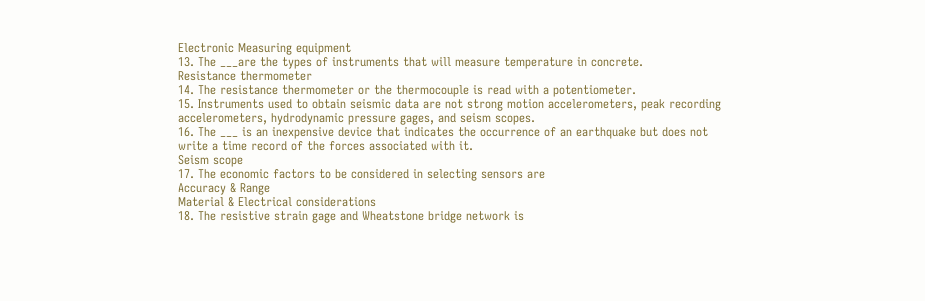Electronic Measuring equipment
13. The ___are the types of instruments that will measure temperature in concrete.
Resistance thermometer
14. The resistance thermometer or the thermocouple is read with a potentiometer.
15. Instruments used to obtain seismic data are not strong motion accelerometers, peak recording accelerometers, hydrodynamic pressure gages, and seism scopes.
16. The ___ is an inexpensive device that indicates the occurrence of an earthquake but does not write a time record of the forces associated with it.
Seism scope
17. The economic factors to be considered in selecting sensors are
Accuracy & Range
Material & Electrical considerations
18. The resistive strain gage and Wheatstone bridge network is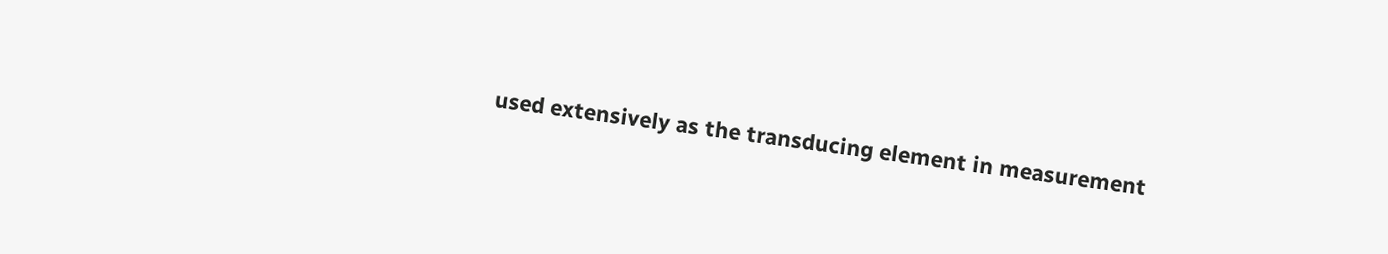used extensively as the transducing element in measurement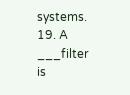systems.
19. A ___filter is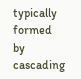typically formed by cascading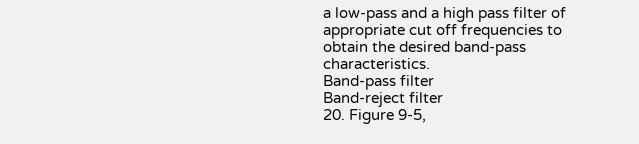a low-pass and a high pass filter of appropriate cut off frequencies to obtain the desired band-pass characteristics.
Band-pass filter
Band-reject filter
20. Figure 9-5,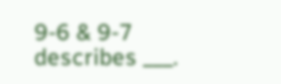9-6 & 9-7 describes ___.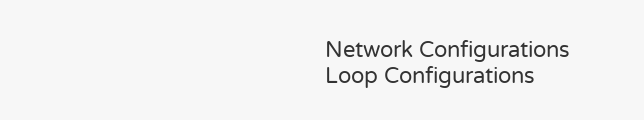Network Configurations
Loop Configurations